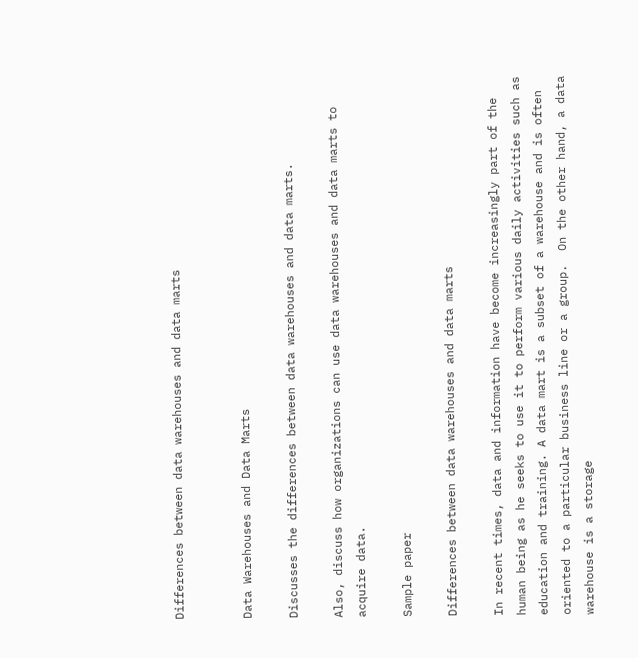Differences between data warehouses and data marts


Data Warehouses and Data Marts

Discusses the differences between data warehouses and data marts.

Also, discuss how organizations can use data warehouses and data marts to acquire data.

Sample paper

Differences between data warehouses and data marts

In recent times, data and information have become increasingly part of the human being as he seeks to use it to perform various daily activities such as education and training. A data mart is a subset of a warehouse and is often oriented to a particular business line or a group.  On the other hand, a data warehouse is a storage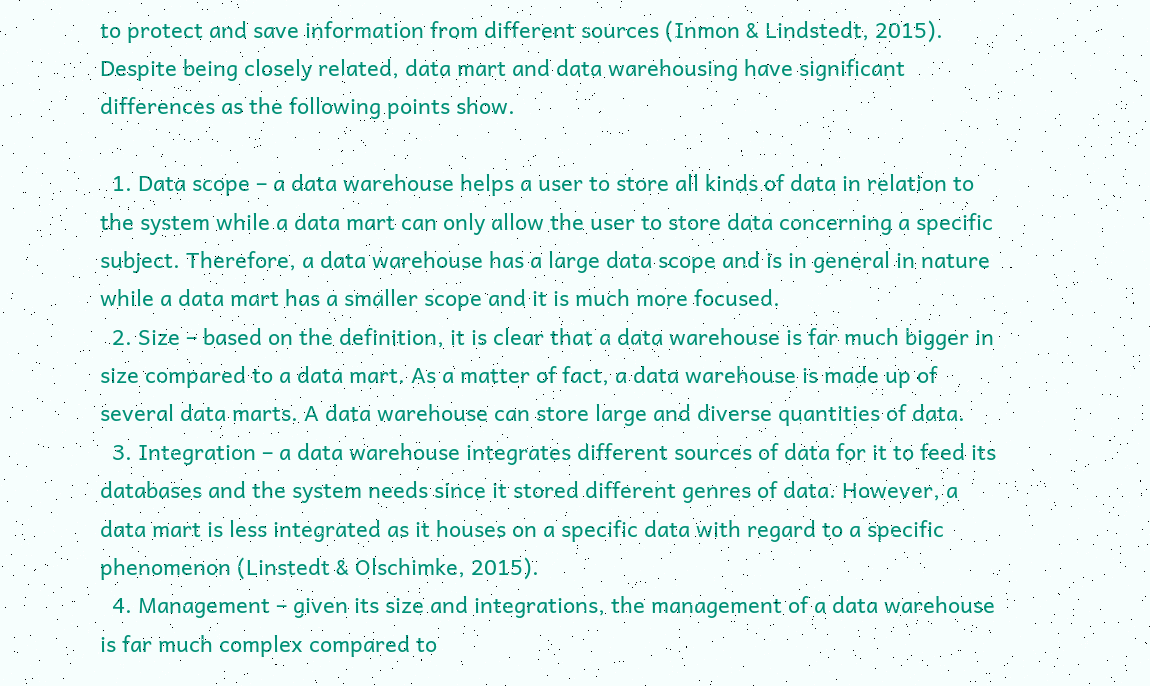to protect and save information from different sources (Inmon & Lindstedt, 2015).  Despite being closely related, data mart and data warehousing have significant differences as the following points show.

  1. Data scope – a data warehouse helps a user to store all kinds of data in relation to the system while a data mart can only allow the user to store data concerning a specific subject. Therefore, a data warehouse has a large data scope and is in general in nature while a data mart has a smaller scope and it is much more focused.
  2. Size – based on the definition, it is clear that a data warehouse is far much bigger in size compared to a data mart. As a matter of fact, a data warehouse is made up of several data marts. A data warehouse can store large and diverse quantities of data.
  3. Integration – a data warehouse integrates different sources of data for it to feed its databases and the system needs since it stored different genres of data. However, a data mart is less integrated as it houses on a specific data with regard to a specific phenomenon (Linstedt & Olschimke, 2015).
  4. Management – given its size and integrations, the management of a data warehouse is far much complex compared to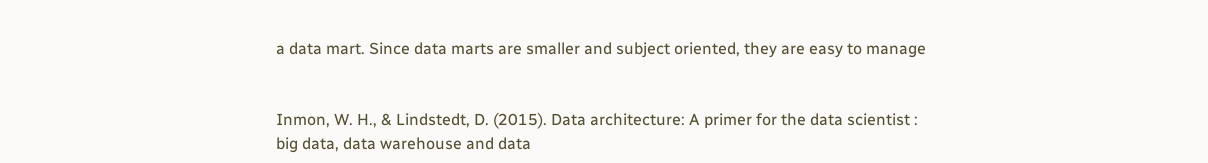a data mart. Since data marts are smaller and subject oriented, they are easy to manage


Inmon, W. H., & Lindstedt, D. (2015). Data architecture: A primer for the data scientist : big data, data warehouse and data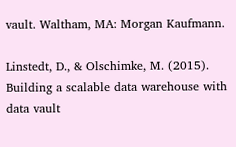vault. Waltham, MA: Morgan Kaufmann.

Linstedt, D., & Olschimke, M. (2015). Building a scalable data warehouse with data vault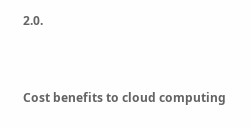2.0.


Cost benefits to cloud computing